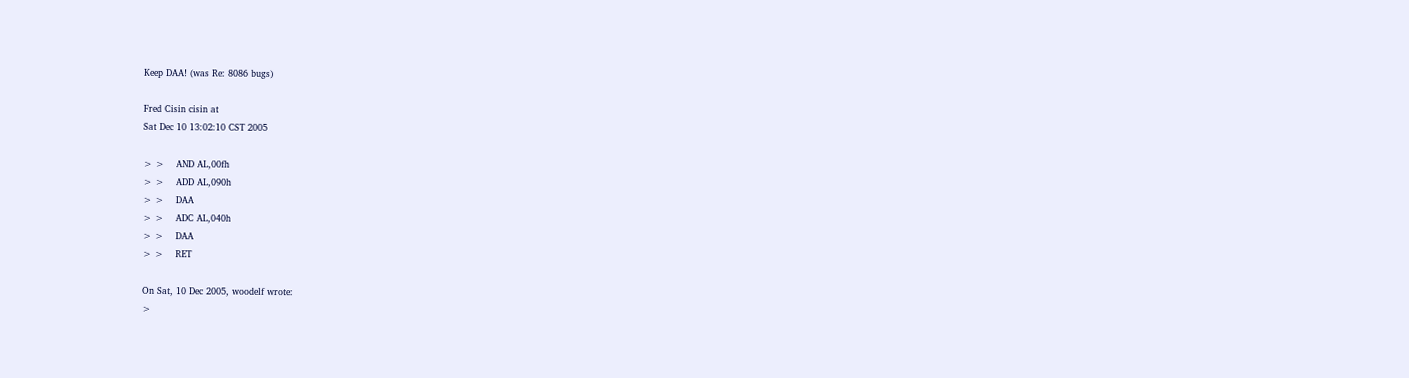Keep DAA! (was Re: 8086 bugs)

Fred Cisin cisin at
Sat Dec 10 13:02:10 CST 2005

> >    AND AL,00fh
> >    ADD AL,090h
> >    DAA
> >    ADC AL,040h
> >    DAA
> >    RET

On Sat, 10 Dec 2005, woodelf wrote:
>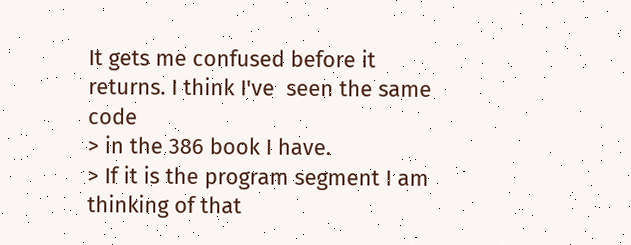It gets me confused before it returns. I think I've  seen the same code
> in the 386 book I have.
> If it is the program segment I am thinking of that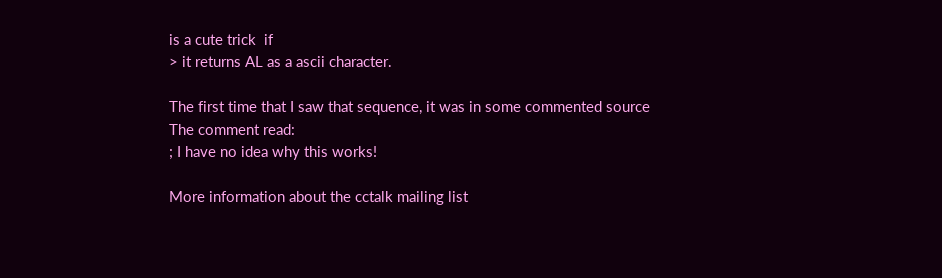is a cute trick  if
> it returns AL as a ascii character.

The first time that I saw that sequence, it was in some commented source
The comment read:
; I have no idea why this works!

More information about the cctalk mailing list